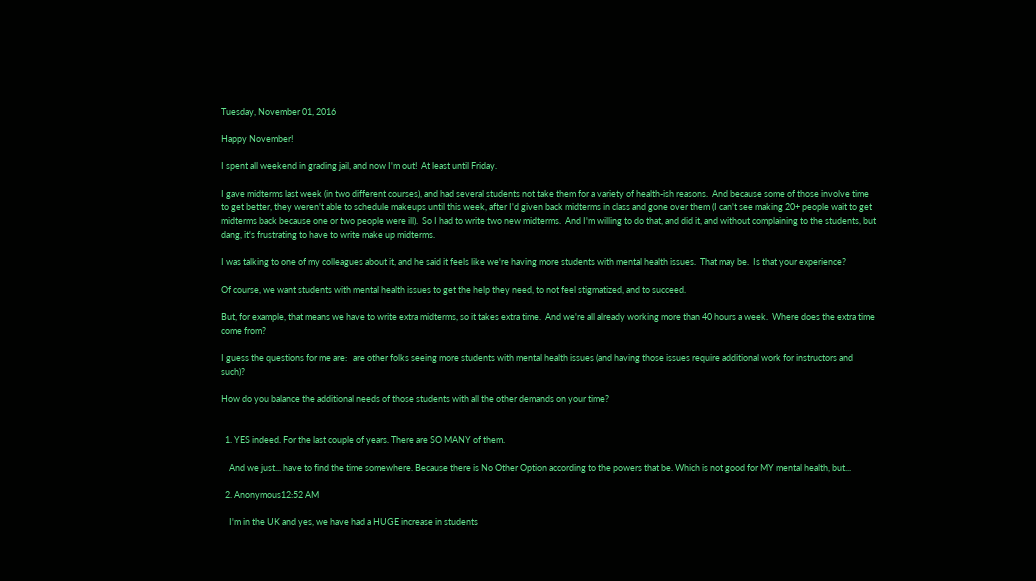Tuesday, November 01, 2016

Happy November!

I spent all weekend in grading jail, and now I'm out!  At least until Friday.

I gave midterms last week (in two different courses), and had several students not take them for a variety of health-ish reasons.  And because some of those involve time to get better, they weren't able to schedule makeups until this week, after I'd given back midterms in class and gone over them (I can't see making 20+ people wait to get midterms back because one or two people were ill).  So I had to write two new midterms.  And I'm willing to do that, and did it, and without complaining to the students, but dang, it's frustrating to have to write make up midterms.

I was talking to one of my colleagues about it, and he said it feels like we're having more students with mental health issues.  That may be.  Is that your experience?

Of course, we want students with mental health issues to get the help they need, to not feel stigmatized, and to succeed.

But, for example, that means we have to write extra midterms, so it takes extra time.  And we're all already working more than 40 hours a week.  Where does the extra time come from?

I guess the questions for me are:   are other folks seeing more students with mental health issues (and having those issues require additional work for instructors and such)?

How do you balance the additional needs of those students with all the other demands on your time?


  1. YES indeed. For the last couple of years. There are SO MANY of them.

    And we just... have to find the time somewhere. Because there is No Other Option according to the powers that be. Which is not good for MY mental health, but...

  2. Anonymous12:52 AM

    I'm in the UK and yes, we have had a HUGE increase in students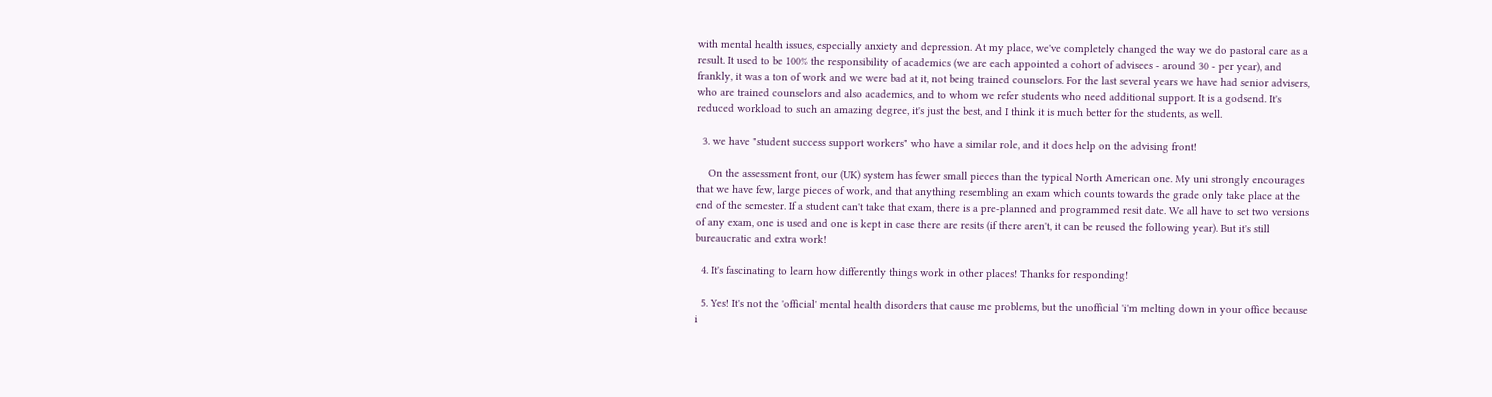with mental health issues, especially anxiety and depression. At my place, we've completely changed the way we do pastoral care as a result. It used to be 100% the responsibility of academics (we are each appointed a cohort of advisees - around 30 - per year), and frankly, it was a ton of work and we were bad at it, not being trained counselors. For the last several years we have had senior advisers, who are trained counselors and also academics, and to whom we refer students who need additional support. It is a godsend. It's reduced workload to such an amazing degree, it's just the best, and I think it is much better for the students, as well.

  3. we have "student success support workers" who have a similar role, and it does help on the advising front!

    On the assessment front, our (UK) system has fewer small pieces than the typical North American one. My uni strongly encourages that we have few, large pieces of work, and that anything resembling an exam which counts towards the grade only take place at the end of the semester. If a student can't take that exam, there is a pre-planned and programmed resit date. We all have to set two versions of any exam, one is used and one is kept in case there are resits (if there aren't, it can be reused the following year). But it's still bureaucratic and extra work!

  4. It's fascinating to learn how differently things work in other places! Thanks for responding!

  5. Yes! It's not the 'official' mental health disorders that cause me problems, but the unofficial 'i'm melting down in your office because i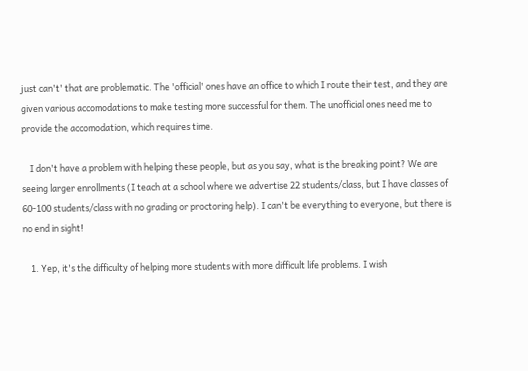just can't' that are problematic. The 'official' ones have an office to which I route their test, and they are given various accomodations to make testing more successful for them. The unofficial ones need me to provide the accomodation, which requires time.

    I don't have a problem with helping these people, but as you say, what is the breaking point? We are seeing larger enrollments (I teach at a school where we advertise 22 students/class, but I have classes of 60-100 students/class with no grading or proctoring help). I can't be everything to everyone, but there is no end in sight!

    1. Yep, it's the difficulty of helping more students with more difficult life problems. I wish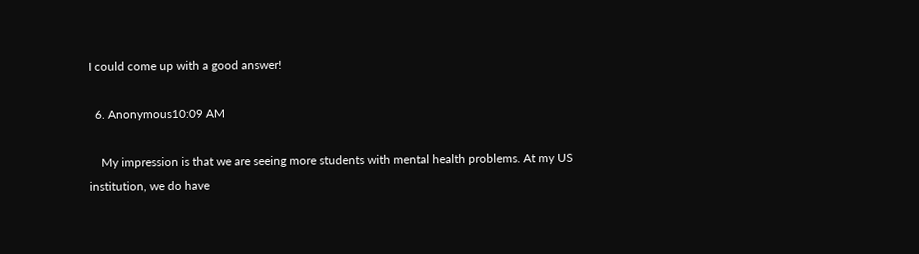I could come up with a good answer!

  6. Anonymous10:09 AM

    My impression is that we are seeing more students with mental health problems. At my US institution, we do have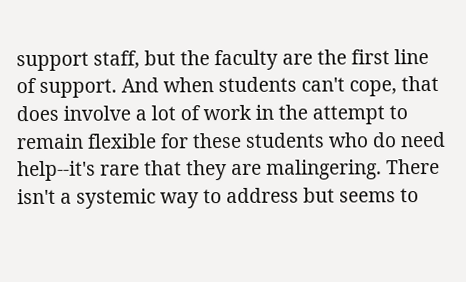support staff, but the faculty are the first line of support. And when students can't cope, that does involve a lot of work in the attempt to remain flexible for these students who do need help--it's rare that they are malingering. There isn't a systemic way to address but seems to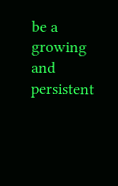be a growing and persistent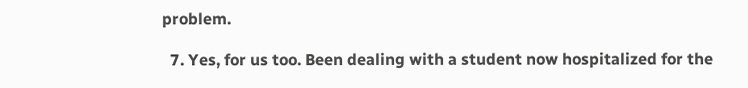problem.

  7. Yes, for us too. Been dealing with a student now hospitalized for the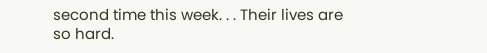second time this week. . . Their lives are so hard.